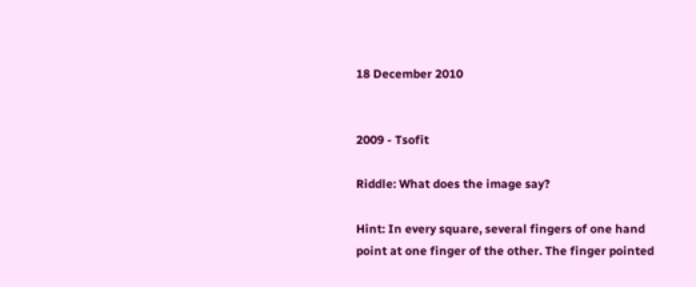18 December 2010


2009 - Tsofit

Riddle: What does the image say?

Hint: In every square, several fingers of one hand point at one finger of the other. The finger pointed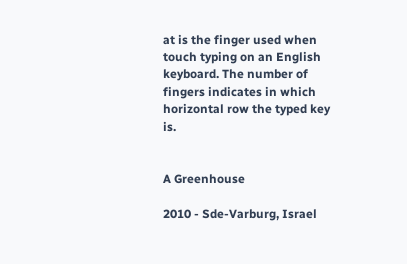at is the finger used when touch typing on an English keyboard. The number of fingers indicates in which horizontal row the typed key is.


A Greenhouse

2010 - Sde-Varburg, Israel